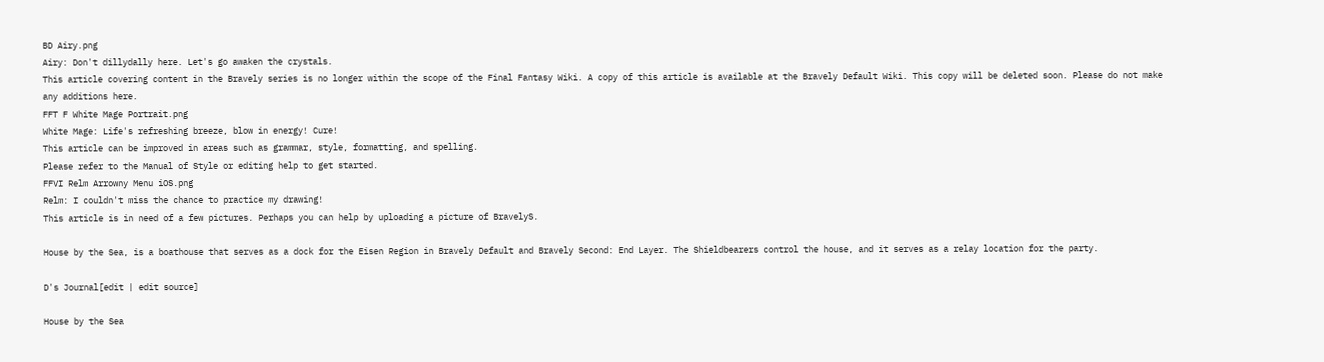BD Airy.png
Airy: Don't dillydally here. Let's go awaken the crystals.
This article covering content in the Bravely series is no longer within the scope of the Final Fantasy Wiki. A copy of this article is available at the Bravely Default Wiki. This copy will be deleted soon. Please do not make any additions here.
FFT F White Mage Portrait.png
White Mage: Life's refreshing breeze, blow in energy! Cure!
This article can be improved in areas such as grammar, style, formatting, and spelling.
Please refer to the Manual of Style or editing help to get started.
FFVI Relm Arrowny Menu iOS.png
Relm: I couldn't miss the chance to practice my drawing!
This article is in need of a few pictures. Perhaps you can help by uploading a picture of BravelyS.

House by the Sea, is a boathouse that serves as a dock for the Eisen Region in Bravely Default and Bravely Second: End Layer. The Shieldbearers control the house, and it serves as a relay location for the party.

D's Journal[edit | edit source]

House by the Sea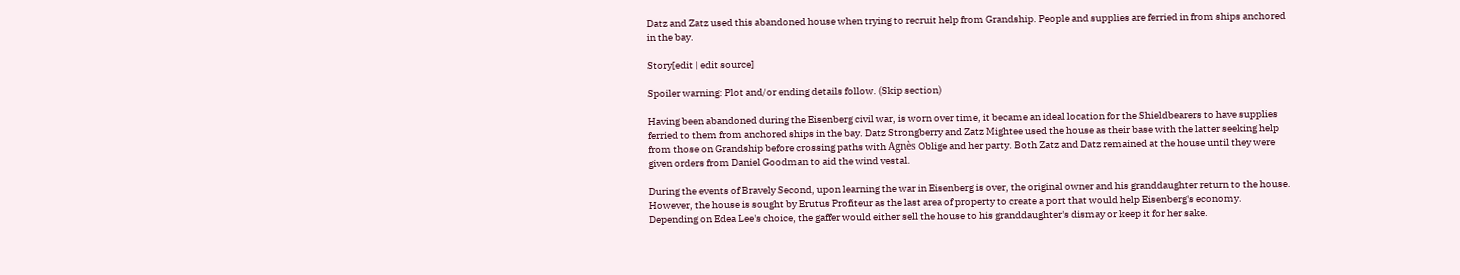Datz and Zatz used this abandoned house when trying to recruit help from Grandship. People and supplies are ferried in from ships anchored in the bay.

Story[edit | edit source]

Spoiler warning: Plot and/or ending details follow. (Skip section)

Having been abandoned during the Eisenberg civil war, is worn over time, it became an ideal location for the Shieldbearers to have supplies ferried to them from anchored ships in the bay. Datz Strongberry and Zatz Mightee used the house as their base with the latter seeking help from those on Grandship before crossing paths with Agnès Oblige and her party. Both Zatz and Datz remained at the house until they were given orders from Daniel Goodman to aid the wind vestal.

During the events of Bravely Second, upon learning the war in Eisenberg is over, the original owner and his granddaughter return to the house. However, the house is sought by Erutus Profiteur as the last area of property to create a port that would help Eisenberg's economy. Depending on Edea Lee's choice, the gaffer would either sell the house to his granddaughter's dismay or keep it for her sake.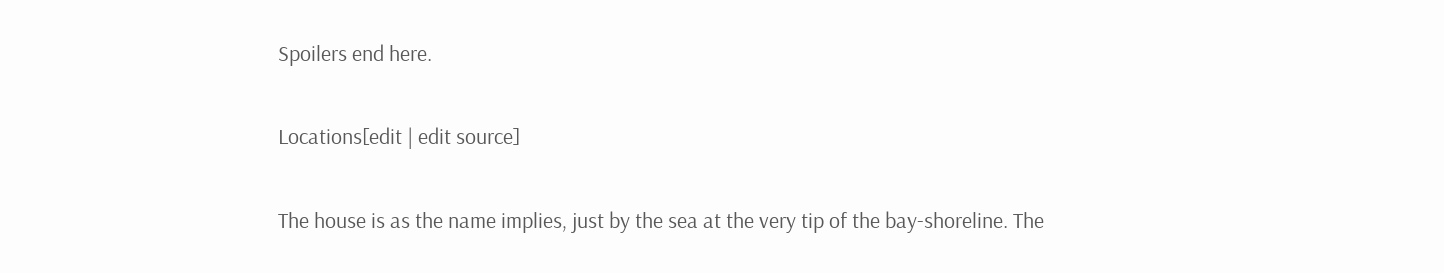Spoilers end here.

Locations[edit | edit source]

The house is as the name implies, just by the sea at the very tip of the bay-shoreline. The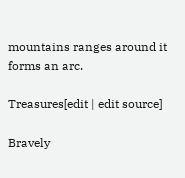mountains ranges around it forms an arc.

Treasures[edit | edit source]

Bravely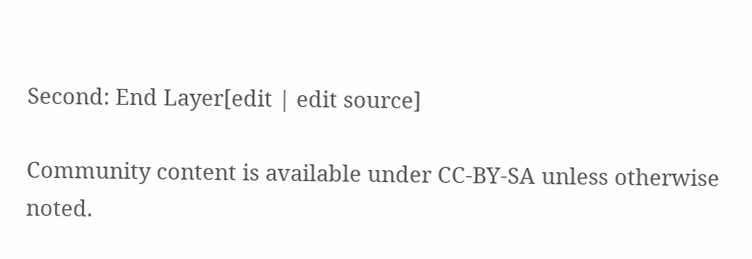Second: End Layer[edit | edit source]

Community content is available under CC-BY-SA unless otherwise noted.